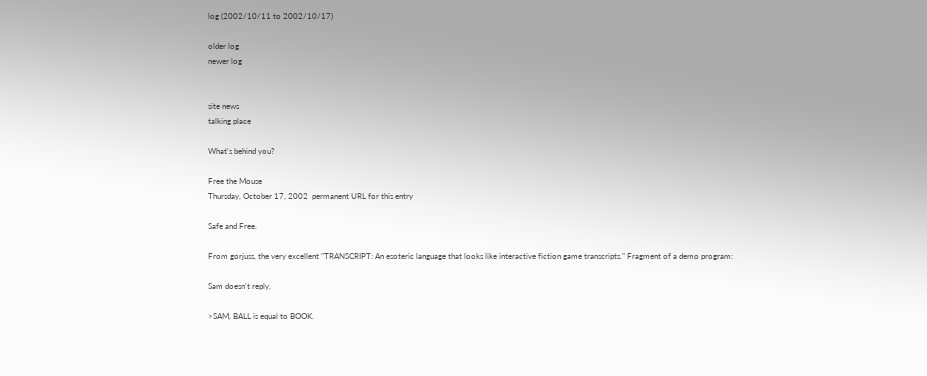log (2002/10/11 to 2002/10/17)

older log
newer log


site news
talking place

What's behind you?

Free the Mouse
Thursday, October 17, 2002  permanent URL for this entry

Safe and Free.

From gorjuss, the very excellent "TRANSCRIPT: An esoteric language that looks like interactive fiction game transcripts." Fragment of a demo program:

Sam doesn't reply.

>SAM, BALL is equal to BOOK.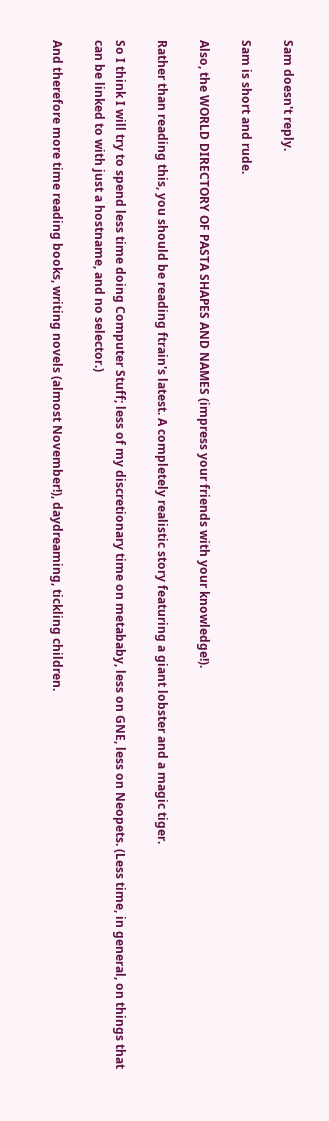Sam doesn't reply.

Sam is short and rude.

Also, the WORLD DIRECTORY OF PASTA SHAPES AND NAMES (impress your friends with your knowledge!).

Rather than reading this, you should be reading ftrain's latest. A completely realistic story featuring a giant lobster and a magic tiger.

So I think I will try to spend less time doing Computer Stuff; less of my discretionary time on metababy, less on GNE, less on Neopets. (Less time, in general, on things that can be linked to with just a hostname, and no selector.)

And therefore more time reading books, writing novels (almost November!), daydreaming, tickling children.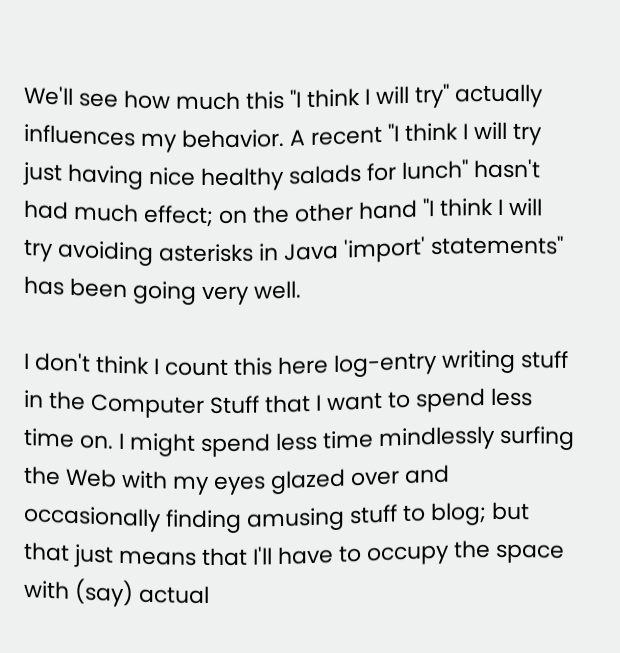We'll see how much this "I think I will try" actually influences my behavior. A recent "I think I will try just having nice healthy salads for lunch" hasn't had much effect; on the other hand "I think I will try avoiding asterisks in Java 'import' statements" has been going very well.

I don't think I count this here log-entry writing stuff in the Computer Stuff that I want to spend less time on. I might spend less time mindlessly surfing the Web with my eyes glazed over and occasionally finding amusing stuff to blog; but that just means that I'll have to occupy the space with (say) actual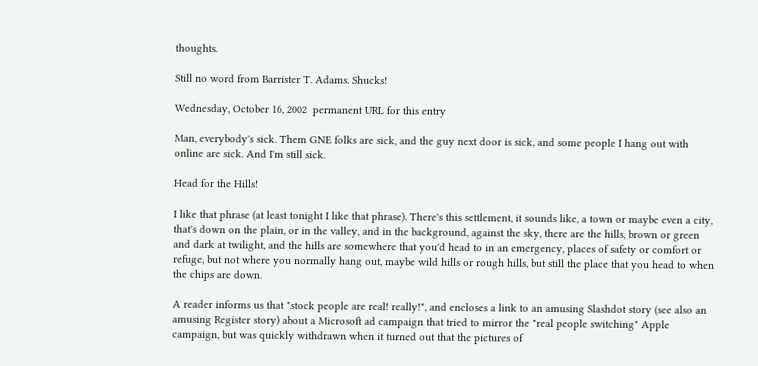thoughts.

Still no word from Barrister T. Adams. Shucks!

Wednesday, October 16, 2002  permanent URL for this entry

Man, everybody's sick. Them GNE folks are sick, and the guy next door is sick, and some people I hang out with online are sick. And I'm still sick.

Head for the Hills!

I like that phrase (at least tonight I like that phrase). There's this settlement, it sounds like, a town or maybe even a city, that's down on the plain, or in the valley, and in the background, against the sky, there are the hills, brown or green and dark at twilight, and the hills are somewhere that you'd head to in an emergency, places of safety or comfort or refuge, but not where you normally hang out, maybe wild hills or rough hills, but still the place that you head to when the chips are down.

A reader informs us that "stock people are real! really!", and encloses a link to an amusing Slashdot story (see also an amusing Register story) about a Microsoft ad campaign that tried to mirror the "real people switching" Apple campaign, but was quickly withdrawn when it turned out that the pictures of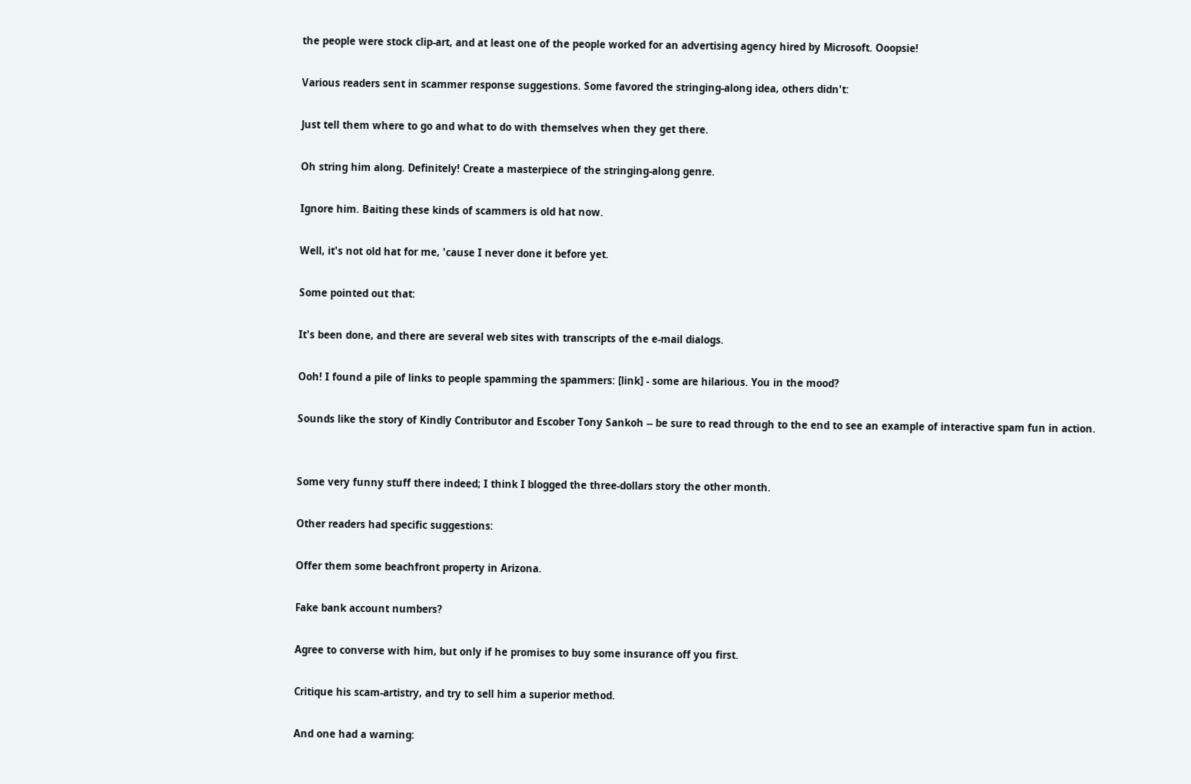the people were stock clip-art, and at least one of the people worked for an advertising agency hired by Microsoft. Ooopsie!

Various readers sent in scammer response suggestions. Some favored the stringing-along idea, others didn't:

Just tell them where to go and what to do with themselves when they get there.

Oh string him along. Definitely! Create a masterpiece of the stringing-along genre.

Ignore him. Baiting these kinds of scammers is old hat now.

Well, it's not old hat for me, 'cause I never done it before yet.

Some pointed out that:

It's been done, and there are several web sites with transcripts of the e-mail dialogs.

Ooh! I found a pile of links to people spamming the spammers: [link] - some are hilarious. You in the mood?

Sounds like the story of Kindly Contributor and Escober Tony Sankoh -- be sure to read through to the end to see an example of interactive spam fun in action.


Some very funny stuff there indeed; I think I blogged the three-dollars story the other month.

Other readers had specific suggestions:

Offer them some beachfront property in Arizona.

Fake bank account numbers?

Agree to converse with him, but only if he promises to buy some insurance off you first.

Critique his scam-artistry, and try to sell him a superior method.

And one had a warning: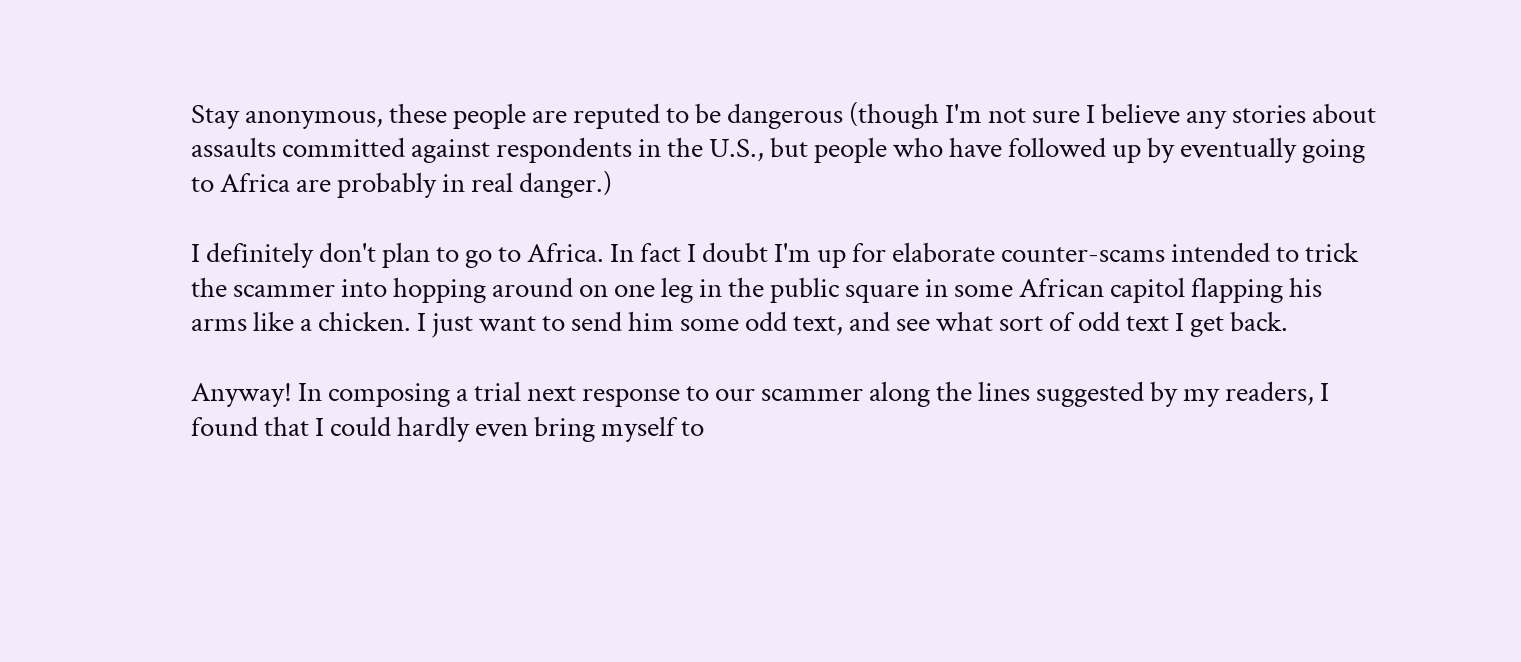Stay anonymous, these people are reputed to be dangerous (though I'm not sure I believe any stories about assaults committed against respondents in the U.S., but people who have followed up by eventually going to Africa are probably in real danger.)

I definitely don't plan to go to Africa. In fact I doubt I'm up for elaborate counter-scams intended to trick the scammer into hopping around on one leg in the public square in some African capitol flapping his arms like a chicken. I just want to send him some odd text, and see what sort of odd text I get back.

Anyway! In composing a trial next response to our scammer along the lines suggested by my readers, I found that I could hardly even bring myself to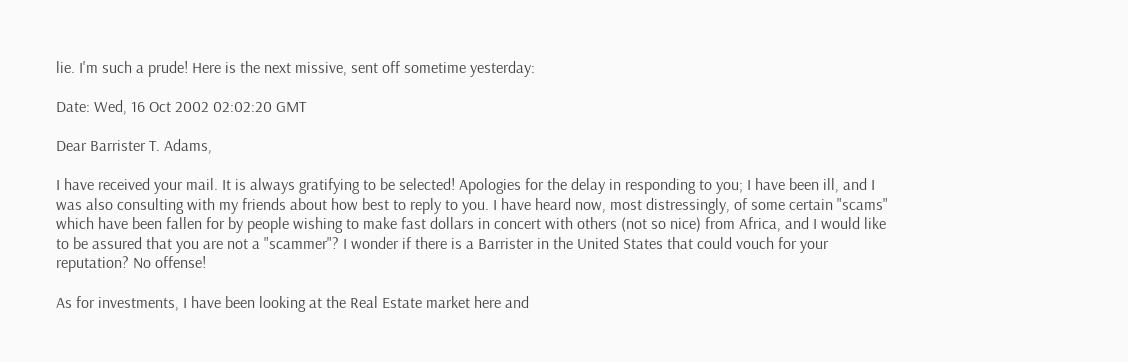lie. I'm such a prude! Here is the next missive, sent off sometime yesterday:

Date: Wed, 16 Oct 2002 02:02:20 GMT

Dear Barrister T. Adams,

I have received your mail. It is always gratifying to be selected! Apologies for the delay in responding to you; I have been ill, and I was also consulting with my friends about how best to reply to you. I have heard now, most distressingly, of some certain "scams" which have been fallen for by people wishing to make fast dollars in concert with others (not so nice) from Africa, and I would like to be assured that you are not a "scammer"? I wonder if there is a Barrister in the United States that could vouch for your reputation? No offense!

As for investments, I have been looking at the Real Estate market here and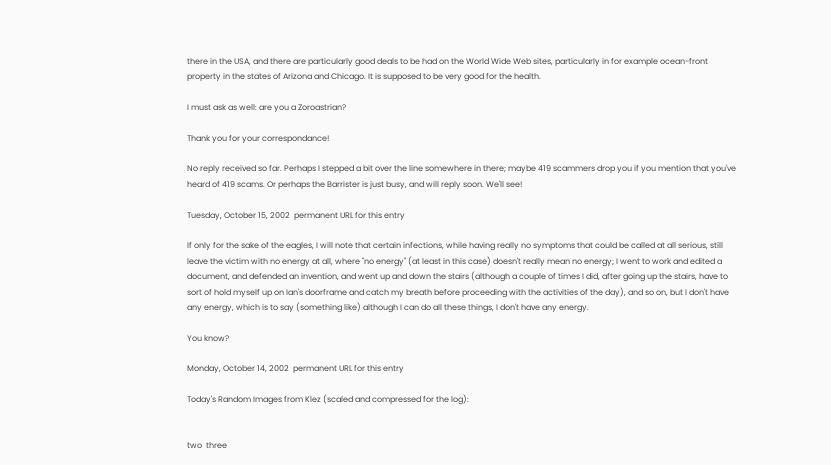there in the USA, and there are particularly good deals to be had on the World Wide Web sites, particularly in for example ocean-front property in the states of Arizona and Chicago. It is supposed to be very good for the health.

I must ask as well: are you a Zoroastrian?

Thank you for your correspondance!

No reply received so far. Perhaps I stepped a bit over the line somewhere in there; maybe 419 scammers drop you if you mention that you've heard of 419 scams. Or perhaps the Barrister is just busy, and will reply soon. We'll see!

Tuesday, October 15, 2002  permanent URL for this entry

If only for the sake of the eagles, I will note that certain infections, while having really no symptoms that could be called at all serious, still leave the victim with no energy at all, where "no energy" (at least in this case) doesn't really mean no energy; I went to work and edited a document, and defended an invention, and went up and down the stairs (although a couple of times I did, after going up the stairs, have to sort of hold myself up on Ian's doorframe and catch my breath before proceeding with the activities of the day), and so on, but I don't have any energy, which is to say (something like) although I can do all these things, I don't have any energy.

You know?

Monday, October 14, 2002  permanent URL for this entry

Today's Random Images from Klez (scaled and compressed for the log):


two  three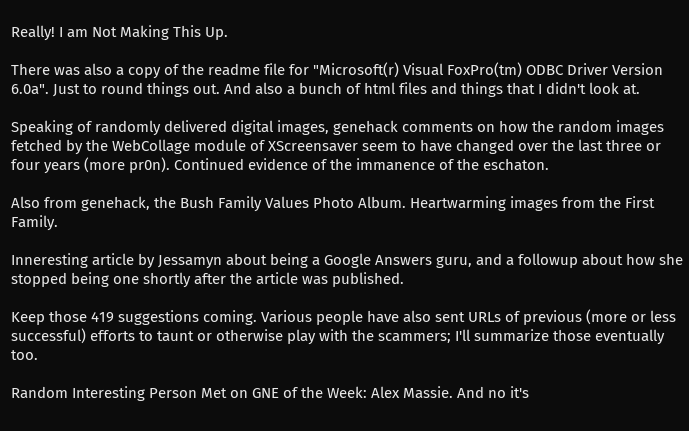Really! I am Not Making This Up.

There was also a copy of the readme file for "Microsoft(r) Visual FoxPro(tm) ODBC Driver Version 6.0a". Just to round things out. And also a bunch of html files and things that I didn't look at.

Speaking of randomly delivered digital images, genehack comments on how the random images fetched by the WebCollage module of XScreensaver seem to have changed over the last three or four years (more pr0n). Continued evidence of the immanence of the eschaton.

Also from genehack, the Bush Family Values Photo Album. Heartwarming images from the First Family.

Inneresting article by Jessamyn about being a Google Answers guru, and a followup about how she stopped being one shortly after the article was published.

Keep those 419 suggestions coming. Various people have also sent URLs of previous (more or less successful) efforts to taunt or otherwise play with the scammers; I'll summarize those eventually too.

Random Interesting Person Met on GNE of the Week: Alex Massie. And no it's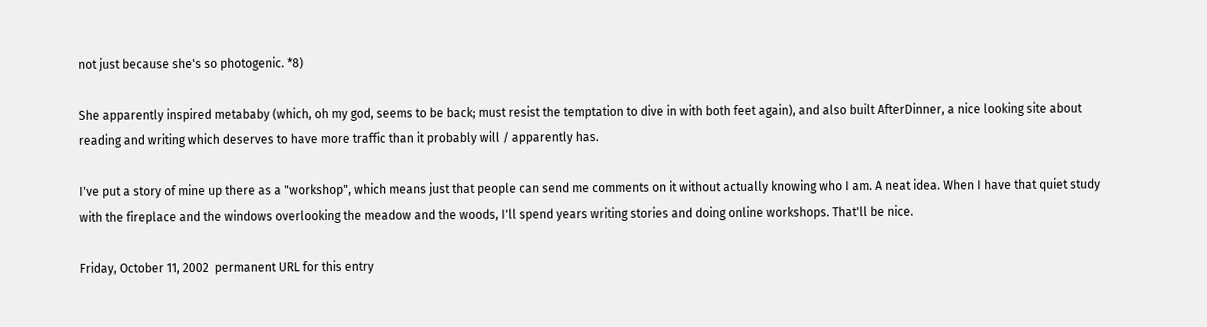not just because she's so photogenic. *8)

She apparently inspired metababy (which, oh my god, seems to be back; must resist the temptation to dive in with both feet again), and also built AfterDinner, a nice looking site about reading and writing which deserves to have more traffic than it probably will / apparently has.

I've put a story of mine up there as a "workshop", which means just that people can send me comments on it without actually knowing who I am. A neat idea. When I have that quiet study with the fireplace and the windows overlooking the meadow and the woods, I'll spend years writing stories and doing online workshops. That'll be nice.

Friday, October 11, 2002  permanent URL for this entry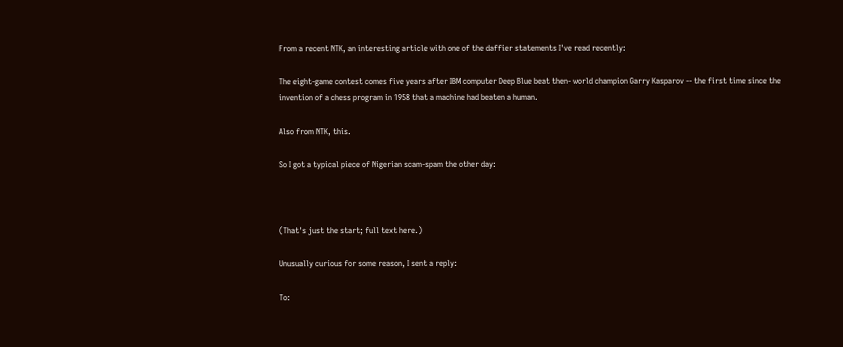From a recent NTK, an interesting article with one of the daffier statements I've read recently:

The eight-game contest comes five years after IBM computer Deep Blue beat then- world champion Garry Kasparov -- the first time since the invention of a chess program in 1958 that a machine had beaten a human.

Also from NTK, this.

So I got a typical piece of Nigerian scam-spam the other day:



(That's just the start; full text here.)

Unusually curious for some reason, I sent a reply:

To: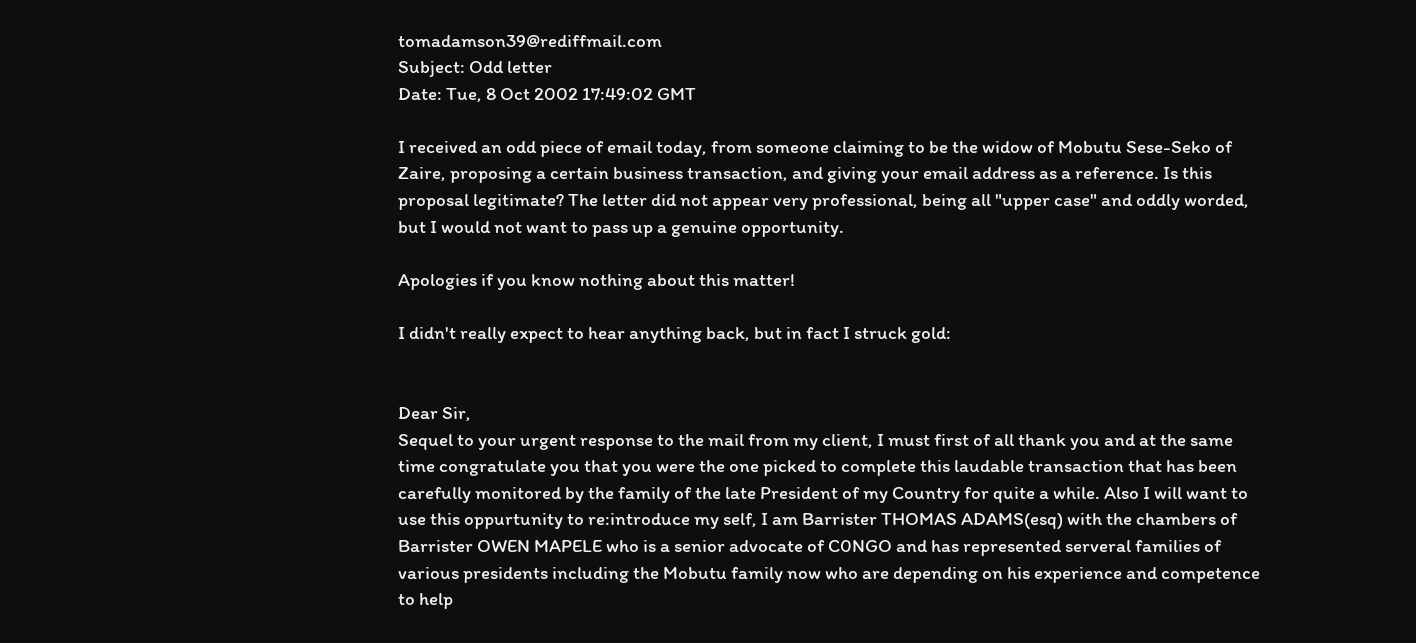tomadamson39@rediffmail.com
Subject: Odd letter
Date: Tue, 8 Oct 2002 17:49:02 GMT

I received an odd piece of email today, from someone claiming to be the widow of Mobutu Sese-Seko of Zaire, proposing a certain business transaction, and giving your email address as a reference. Is this proposal legitimate? The letter did not appear very professional, being all "upper case" and oddly worded, but I would not want to pass up a genuine opportunity.

Apologies if you know nothing about this matter!

I didn't really expect to hear anything back, but in fact I struck gold:


Dear Sir,
Sequel to your urgent response to the mail from my client, I must first of all thank you and at the same time congratulate you that you were the one picked to complete this laudable transaction that has been carefully monitored by the family of the late President of my Country for quite a while. Also I will want to use this oppurtunity to re:introduce my self, I am Barrister THOMAS ADAMS(esq) with the chambers of Barrister OWEN MAPELE who is a senior advocate of C0NGO and has represented serveral families of various presidents including the Mobutu family now who are depending on his experience and competence to help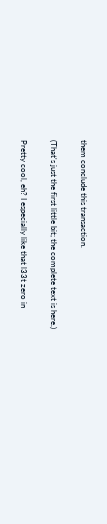them conclude this transaction.

(That's just the first little bit; the complete text is here.)

Pretty cool, eh? I especially like that l33t zero in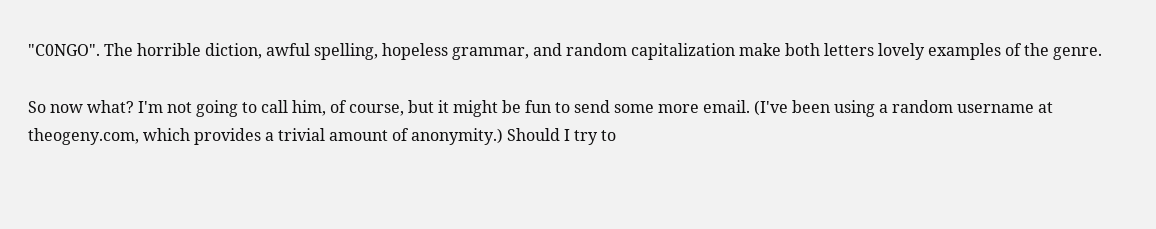"C0NGO". The horrible diction, awful spelling, hopeless grammar, and random capitalization make both letters lovely examples of the genre.

So now what? I'm not going to call him, of course, but it might be fun to send some more email. (I've been using a random username at theogeny.com, which provides a trivial amount of anonymity.) Should I try to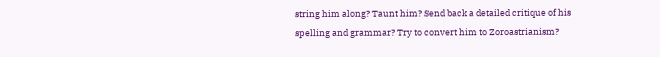string him along? Taunt him? Send back a detailed critique of his spelling and grammar? Try to convert him to Zoroastrianism?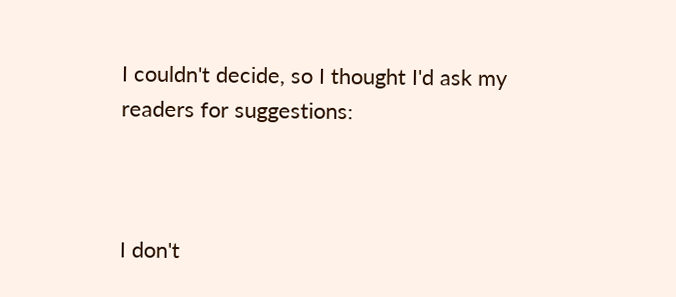I couldn't decide, so I thought I'd ask my readers for suggestions:



I don't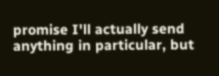promise I'll actually send anything in particular, but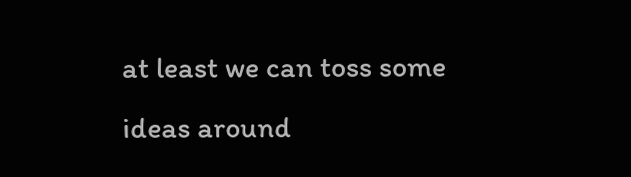at least we can toss some ideas around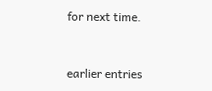for next time.


earlier entries